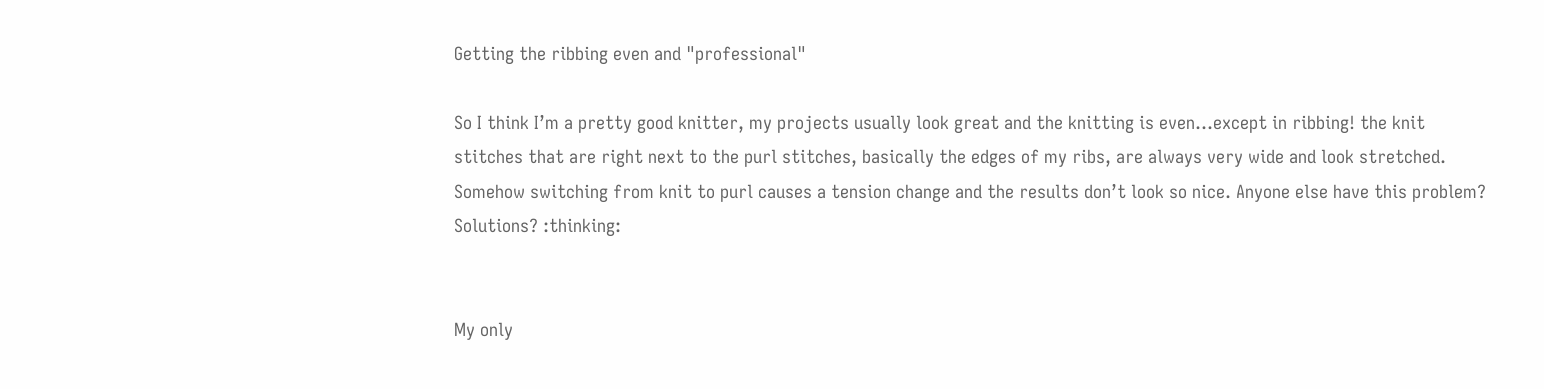Getting the ribbing even and "professional"

So I think I’m a pretty good knitter, my projects usually look great and the knitting is even…except in ribbing! the knit stitches that are right next to the purl stitches, basically the edges of my ribs, are always very wide and look stretched. Somehow switching from knit to purl causes a tension change and the results don’t look so nice. Anyone else have this problem? Solutions? :thinking:


My only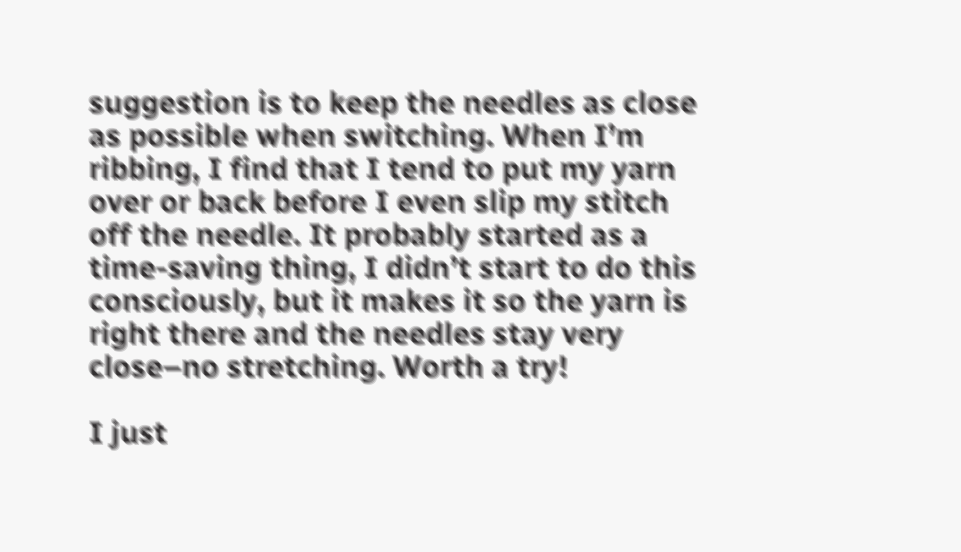suggestion is to keep the needles as close as possible when switching. When I’m ribbing, I find that I tend to put my yarn over or back before I even slip my stitch off the needle. It probably started as a time-saving thing, I didn’t start to do this consciously, but it makes it so the yarn is right there and the needles stay very close–no stretching. Worth a try!

I just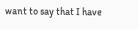want to say that I have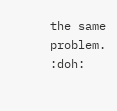the same problem. :doh: